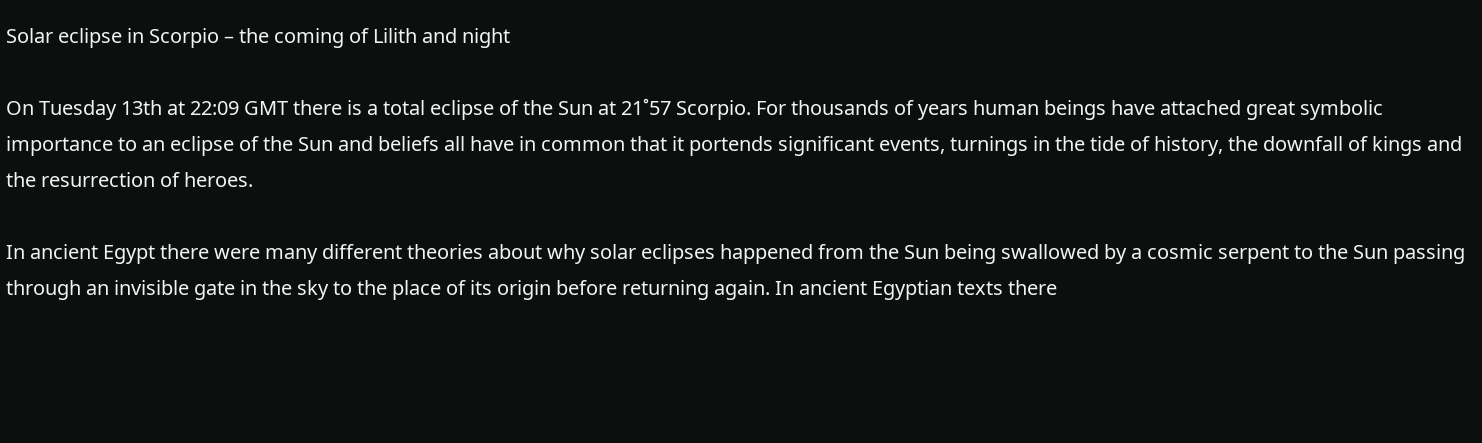Solar eclipse in Scorpio – the coming of Lilith and night

On Tuesday 13th at 22:09 GMT there is a total eclipse of the Sun at 21˚57 Scorpio. For thousands of years human beings have attached great symbolic importance to an eclipse of the Sun and beliefs all have in common that it portends significant events, turnings in the tide of history, the downfall of kings and the resurrection of heroes.

In ancient Egypt there were many different theories about why solar eclipses happened from the Sun being swallowed by a cosmic serpent to the Sun passing through an invisible gate in the sky to the place of its origin before returning again. In ancient Egyptian texts there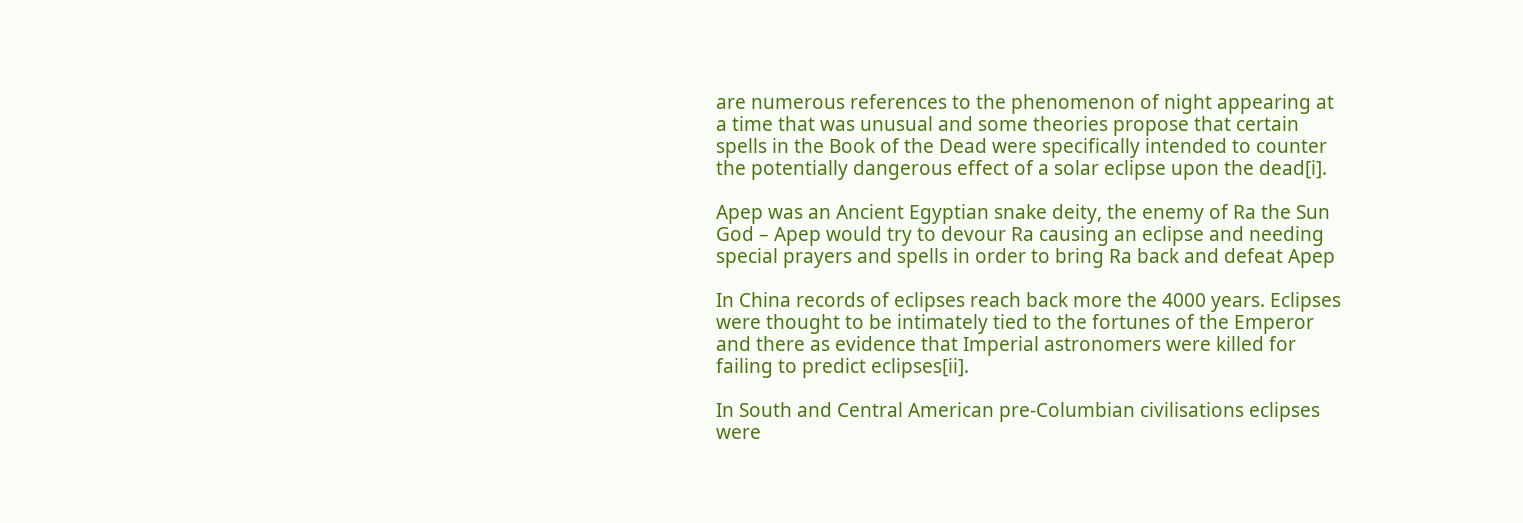are numerous references to the phenomenon of night appearing at a time that was unusual and some theories propose that certain spells in the Book of the Dead were specifically intended to counter the potentially dangerous effect of a solar eclipse upon the dead[i].

Apep was an Ancient Egyptian snake deity, the enemy of Ra the Sun God – Apep would try to devour Ra causing an eclipse and needing special prayers and spells in order to bring Ra back and defeat Apep

In China records of eclipses reach back more the 4000 years. Eclipses were thought to be intimately tied to the fortunes of the Emperor and there as evidence that Imperial astronomers were killed for failing to predict eclipses[ii].

In South and Central American pre-Columbian civilisations eclipses were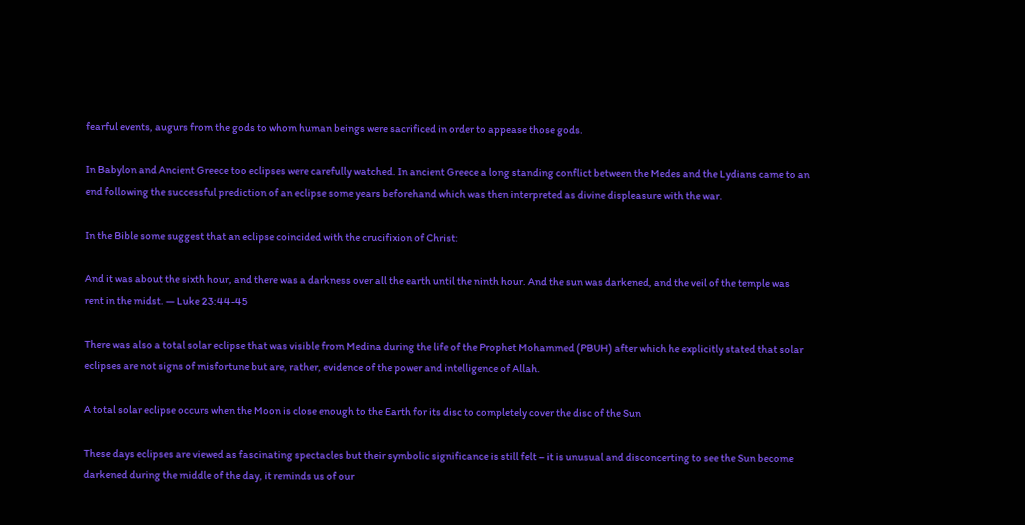fearful events, augurs from the gods to whom human beings were sacrificed in order to appease those gods.

In Babylon and Ancient Greece too eclipses were carefully watched. In ancient Greece a long standing conflict between the Medes and the Lydians came to an end following the successful prediction of an eclipse some years beforehand which was then interpreted as divine displeasure with the war.

In the Bible some suggest that an eclipse coincided with the crucifixion of Christ:

And it was about the sixth hour, and there was a darkness over all the earth until the ninth hour. And the sun was darkened, and the veil of the temple was rent in the midst. — Luke 23:44-45

There was also a total solar eclipse that was visible from Medina during the life of the Prophet Mohammed (PBUH) after which he explicitly stated that solar eclipses are not signs of misfortune but are, rather, evidence of the power and intelligence of Allah.

A total solar eclipse occurs when the Moon is close enough to the Earth for its disc to completely cover the disc of the Sun

These days eclipses are viewed as fascinating spectacles but their symbolic significance is still felt – it is unusual and disconcerting to see the Sun become darkened during the middle of the day, it reminds us of our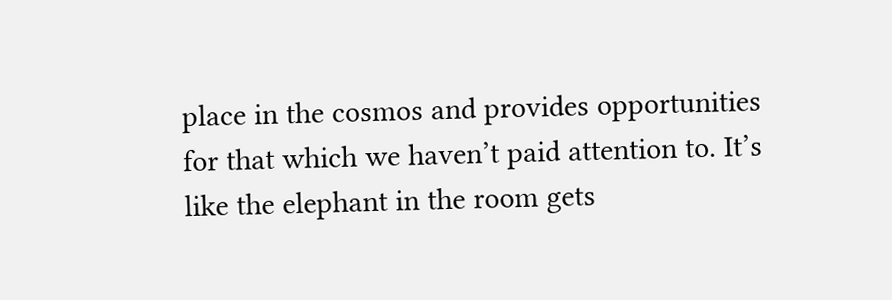place in the cosmos and provides opportunities for that which we haven’t paid attention to. It’s like the elephant in the room gets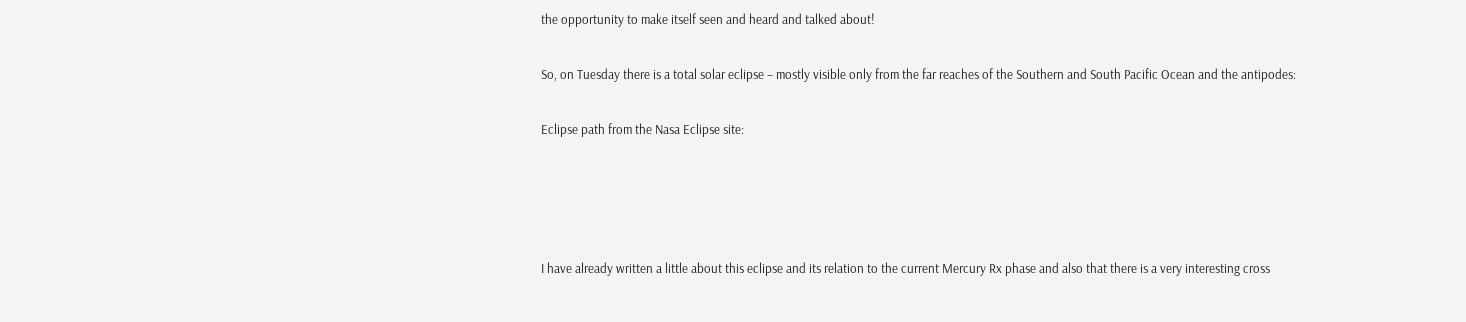the opportunity to make itself seen and heard and talked about!

So, on Tuesday there is a total solar eclipse – mostly visible only from the far reaches of the Southern and South Pacific Ocean and the antipodes:

Eclipse path from the Nasa Eclipse site:




I have already written a little about this eclipse and its relation to the current Mercury Rx phase and also that there is a very interesting cross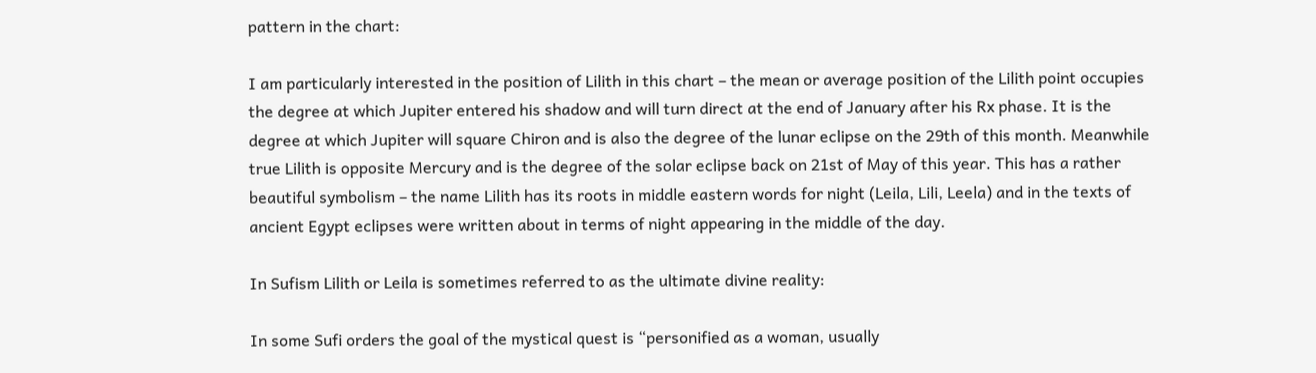pattern in the chart:

I am particularly interested in the position of Lilith in this chart – the mean or average position of the Lilith point occupies the degree at which Jupiter entered his shadow and will turn direct at the end of January after his Rx phase. It is the degree at which Jupiter will square Chiron and is also the degree of the lunar eclipse on the 29th of this month. Meanwhile true Lilith is opposite Mercury and is the degree of the solar eclipse back on 21st of May of this year. This has a rather beautiful symbolism – the name Lilith has its roots in middle eastern words for night (Leila, Lili, Leela) and in the texts of ancient Egypt eclipses were written about in terms of night appearing in the middle of the day.

In Sufism Lilith or Leila is sometimes referred to as the ultimate divine reality:

In some Sufi orders the goal of the mystical quest is “personified as a woman, usually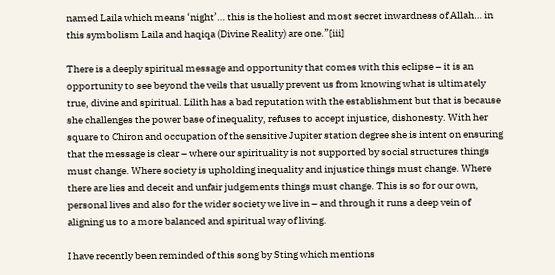named Laila which means ‘night’… this is the holiest and most secret inwardness of Allah… in this symbolism Laila and haqiqa (Divine Reality) are one.”[iii]

There is a deeply spiritual message and opportunity that comes with this eclipse – it is an opportunity to see beyond the veils that usually prevent us from knowing what is ultimately true, divine and spiritual. Lilith has a bad reputation with the establishment but that is because she challenges the power base of inequality, refuses to accept injustice, dishonesty. With her square to Chiron and occupation of the sensitive Jupiter station degree she is intent on ensuring that the message is clear – where our spirituality is not supported by social structures things must change. Where society is upholding inequality and injustice things must change. Where there are lies and deceit and unfair judgements things must change. This is so for our own, personal lives and also for the wider society we live in – and through it runs a deep vein of aligning us to a more balanced and spiritual way of living.

I have recently been reminded of this song by Sting which mentions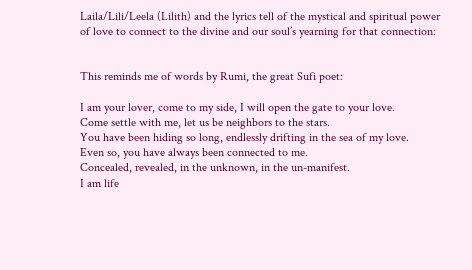Laila/Lili/Leela (Lilith) and the lyrics tell of the mystical and spiritual power of love to connect to the divine and our soul’s yearning for that connection:


This reminds me of words by Rumi, the great Sufi poet:

I am your lover, come to my side, I will open the gate to your love.
Come settle with me, let us be neighbors to the stars.
You have been hiding so long, endlessly drifting in the sea of my love.
Even so, you have always been connected to me.
Concealed, revealed, in the unknown, in the un-manifest.
I am life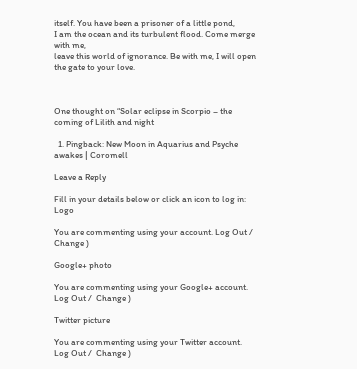itself. You have been a prisoner of a little pond,
I am the ocean and its turbulent flood. Come merge with me,
leave this world of ignorance. Be with me, I will open the gate to your love.



One thought on “Solar eclipse in Scorpio – the coming of Lilith and night

  1. Pingback: New Moon in Aquarius and Psyche awakes | Coromell

Leave a Reply

Fill in your details below or click an icon to log in: Logo

You are commenting using your account. Log Out /  Change )

Google+ photo

You are commenting using your Google+ account. Log Out /  Change )

Twitter picture

You are commenting using your Twitter account. Log Out /  Change )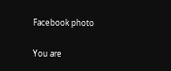Facebook photo

You are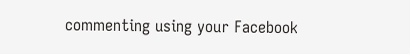commenting using your Facebook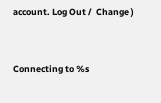account. Log Out /  Change )


Connecting to %s